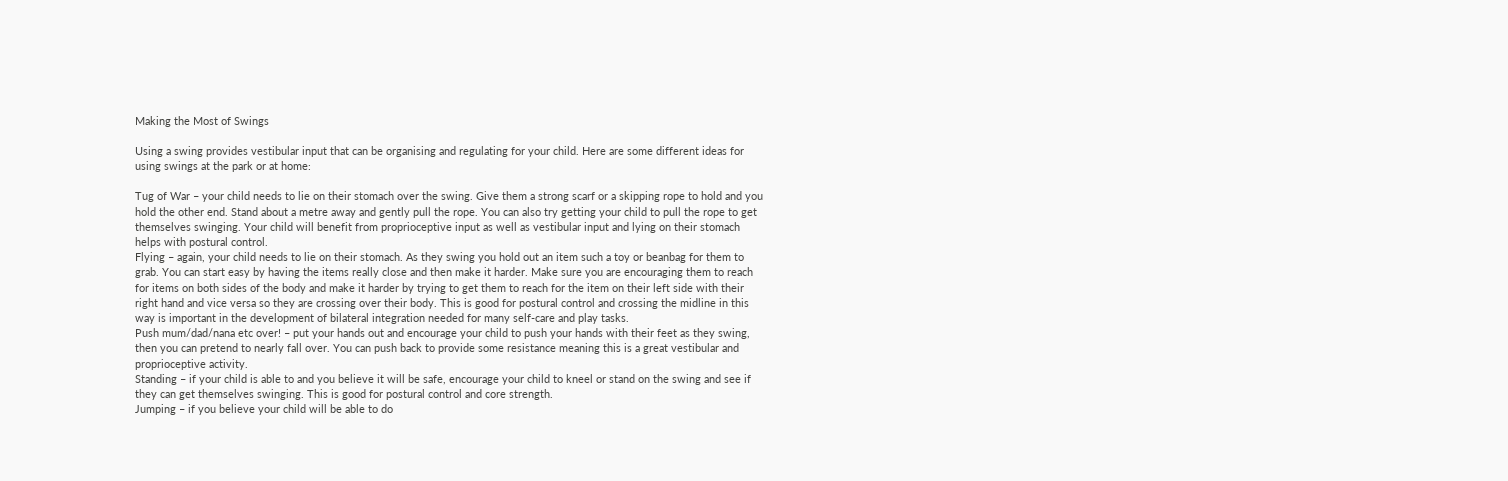Making the Most of Swings

Using a swing provides vestibular input that can be organising and regulating for your child. Here are some different ideas for using swings at the park or at home:

Tug of War – your child needs to lie on their stomach over the swing. Give them a strong scarf or a skipping rope to hold and you hold the other end. Stand about a metre away and gently pull the rope. You can also try getting your child to pull the rope to get themselves swinging. Your child will benefit from proprioceptive input as well as vestibular input and lying on their stomach helps with postural control.
Flying – again, your child needs to lie on their stomach. As they swing you hold out an item such a toy or beanbag for them to grab. You can start easy by having the items really close and then make it harder. Make sure you are encouraging them to reach for items on both sides of the body and make it harder by trying to get them to reach for the item on their left side with their right hand and vice versa so they are crossing over their body. This is good for postural control and crossing the midline in this way is important in the development of bilateral integration needed for many self-care and play tasks.
Push mum/dad/nana etc over! – put your hands out and encourage your child to push your hands with their feet as they swing, then you can pretend to nearly fall over. You can push back to provide some resistance meaning this is a great vestibular and proprioceptive activity.
Standing – if your child is able to and you believe it will be safe, encourage your child to kneel or stand on the swing and see if they can get themselves swinging. This is good for postural control and core strength.
Jumping – if you believe your child will be able to do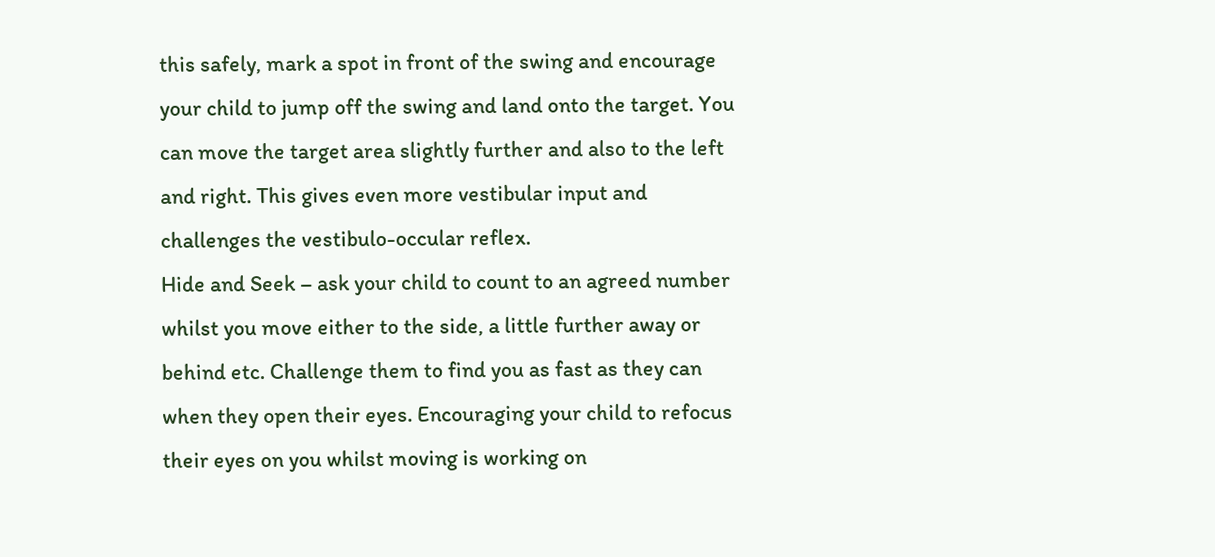this safely, mark a spot in front of the swing and encourage your child to jump off the swing and land onto the target. You can move the target area slightly further and also to the left and right. This gives even more vestibular input and challenges the vestibulo-occular reflex.
Hide and Seek – ask your child to count to an agreed number whilst you move either to the side, a little further away or behind etc. Challenge them to find you as fast as they can when they open their eyes. Encouraging your child to refocus their eyes on you whilst moving is working on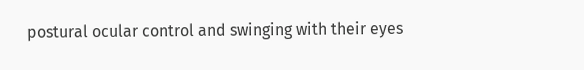postural ocular control and swinging with their eyes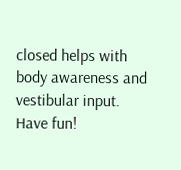closed helps with body awareness and vestibular input.
Have fun!